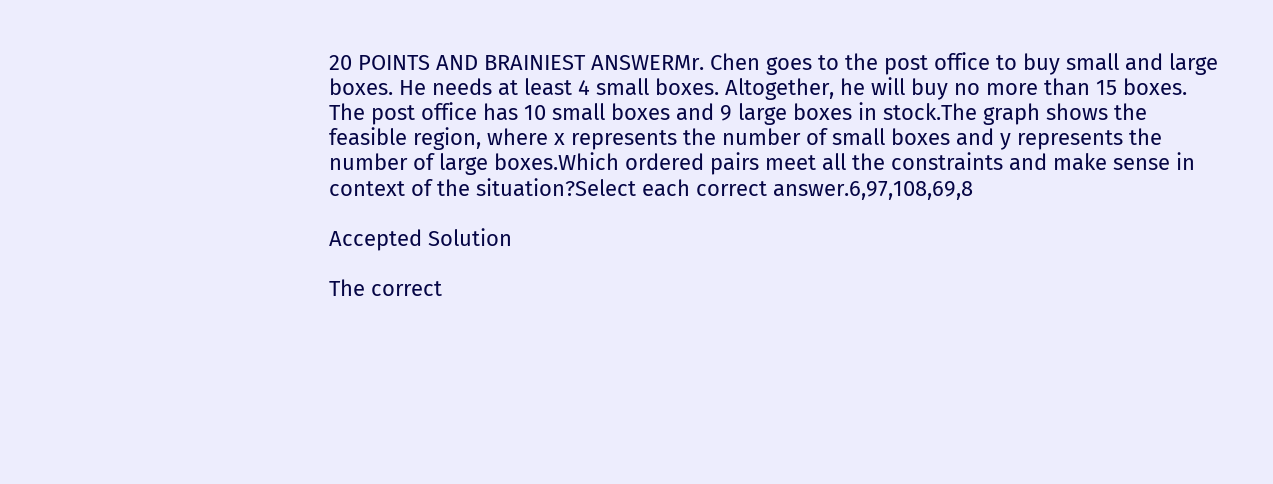20 POINTS AND BRAINIEST ANSWERMr. Chen goes to the post office to buy small and large boxes. He needs at least 4 small boxes. Altogether, he will buy no more than 15 boxes. The post office has 10 small boxes and 9 large boxes in stock.The graph shows the feasible region, where x represents the number of small boxes and y represents the number of large boxes.Which ordered pairs meet all the constraints and make sense in context of the situation?Select each correct answer.6,97,108,69,8

Accepted Solution

The correct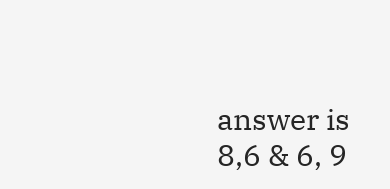answer is 8,6 & 6, 9